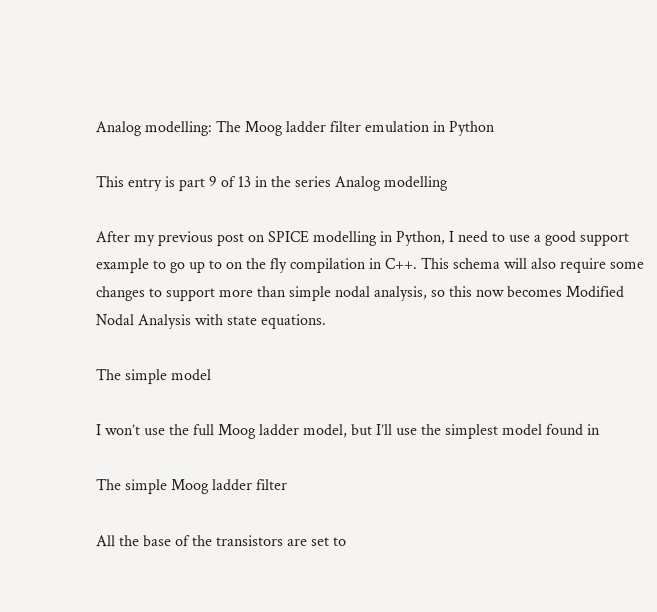Analog modelling: The Moog ladder filter emulation in Python

This entry is part 9 of 13 in the series Analog modelling

After my previous post on SPICE modelling in Python, I need to use a good support example to go up to on the fly compilation in C++. This schema will also require some changes to support more than simple nodal analysis, so this now becomes Modified Nodal Analysis with state equations.

The simple model

I won’t use the full Moog ladder model, but I’ll use the simplest model found in

The simple Moog ladder filter

All the base of the transistors are set to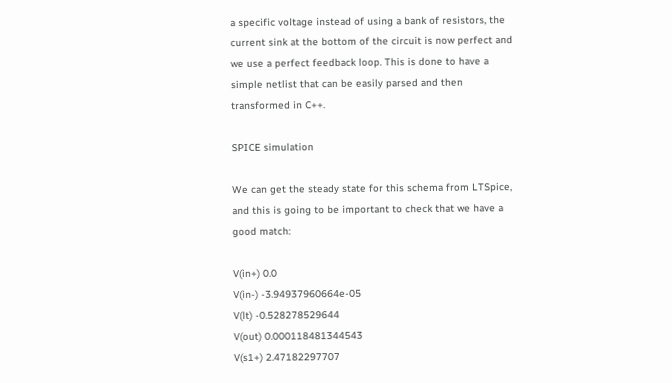a specific voltage instead of using a bank of resistors, the current sink at the bottom of the circuit is now perfect and we use a perfect feedback loop. This is done to have a simple netlist that can be easily parsed and then transformed in C++.

SPICE simulation

We can get the steady state for this schema from LTSpice, and this is going to be important to check that we have a good match:

V(in+) 0.0
V(in-) -3.94937960664e-05
V(lt) -0.528278529644
V(out) 0.000118481344543
V(s1+) 2.47182297707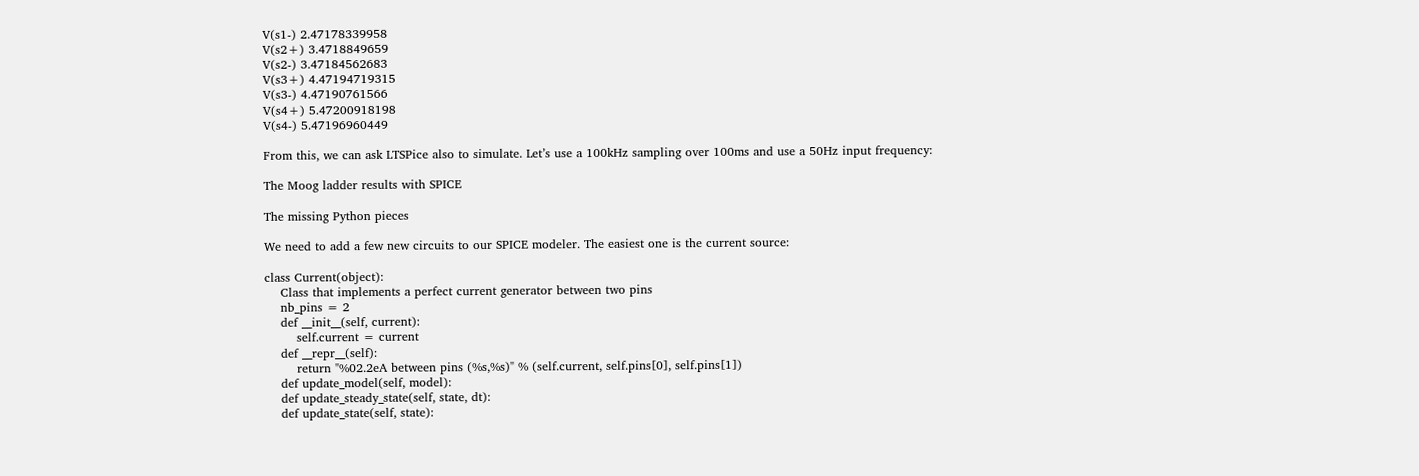V(s1-) 2.47178339958
V(s2+) 3.4718849659
V(s2-) 3.47184562683
V(s3+) 4.47194719315
V(s3-) 4.47190761566
V(s4+) 5.47200918198
V(s4-) 5.47196960449

From this, we can ask LTSPice also to simulate. Let’s use a 100kHz sampling over 100ms and use a 50Hz input frequency:

The Moog ladder results with SPICE

The missing Python pieces

We need to add a few new circuits to our SPICE modeler. The easiest one is the current source:

class Current(object):
    Class that implements a perfect current generator between two pins
    nb_pins = 2
    def __init__(self, current):
        self.current = current
    def __repr__(self):
        return "%02.2eA between pins (%s,%s)" % (self.current, self.pins[0], self.pins[1])
    def update_model(self, model):
    def update_steady_state(self, state, dt):
    def update_state(self, state):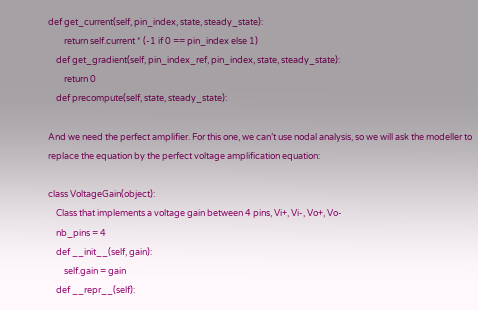def get_current(self, pin_index, state, steady_state):
        return self.current * (-1 if 0 == pin_index else 1)
    def get_gradient(self, pin_index_ref, pin_index, state, steady_state):
        return 0
    def precompute(self, state, steady_state):

And we need the perfect amplifier. For this one, we can’t use nodal analysis, so we will ask the modeller to replace the equation by the perfect voltage amplification equation:

class VoltageGain(object):
    Class that implements a voltage gain between 4 pins, Vi+, Vi-, Vo+, Vo-
    nb_pins = 4
    def __init__(self, gain):
        self.gain = gain
    def __repr__(self):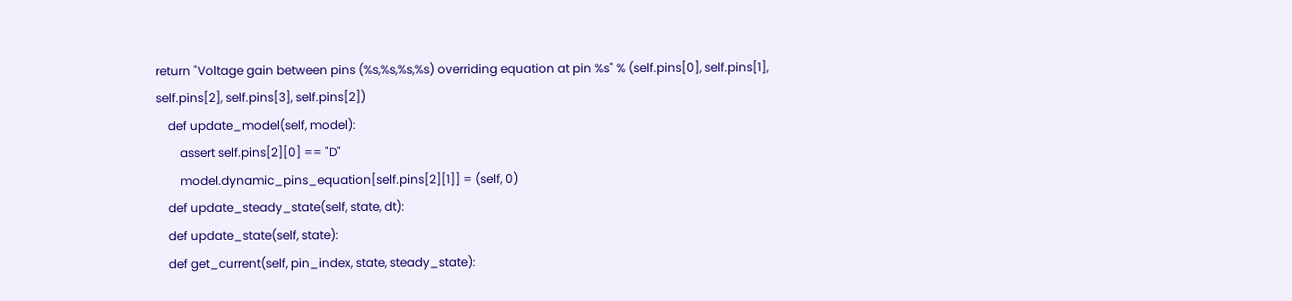return "Voltage gain between pins (%s,%s,%s,%s) overriding equation at pin %s" % (self.pins[0], self.pins[1], self.pins[2], self.pins[3], self.pins[2])
    def update_model(self, model):
        assert self.pins[2][0] == "D"
        model.dynamic_pins_equation[self.pins[2][1]] = (self, 0)
    def update_steady_state(self, state, dt):
    def update_state(self, state):
    def get_current(self, pin_index, state, steady_state):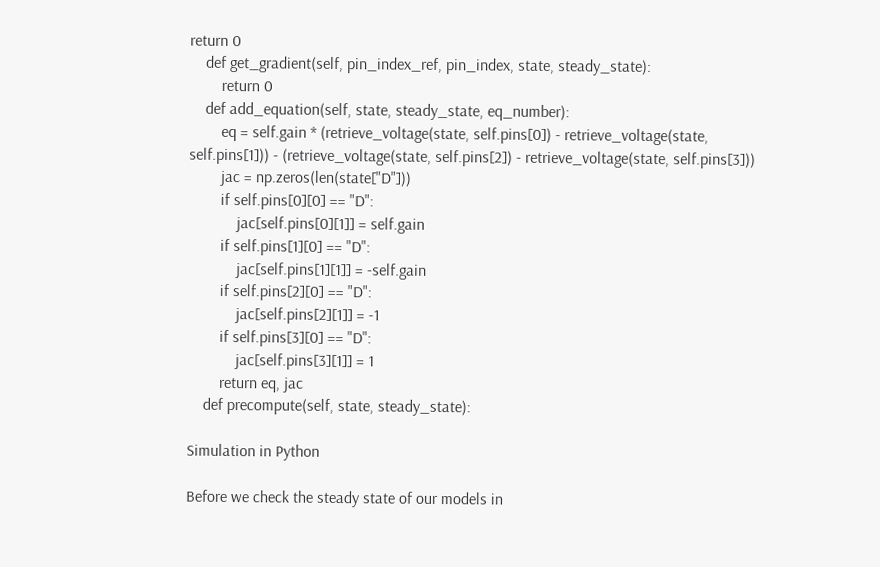return 0
    def get_gradient(self, pin_index_ref, pin_index, state, steady_state):
        return 0
    def add_equation(self, state, steady_state, eq_number):
        eq = self.gain * (retrieve_voltage(state, self.pins[0]) - retrieve_voltage(state, self.pins[1])) - (retrieve_voltage(state, self.pins[2]) - retrieve_voltage(state, self.pins[3]))
        jac = np.zeros(len(state["D"]))
        if self.pins[0][0] == "D":
            jac[self.pins[0][1]] = self.gain
        if self.pins[1][0] == "D":
            jac[self.pins[1][1]] = -self.gain
        if self.pins[2][0] == "D":
            jac[self.pins[2][1]] = -1
        if self.pins[3][0] == "D":
            jac[self.pins[3][1]] = 1
        return eq, jac
    def precompute(self, state, steady_state):

Simulation in Python

Before we check the steady state of our models in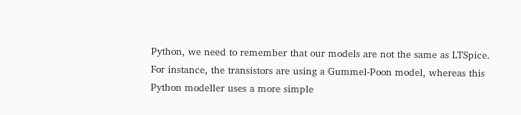Python, we need to remember that our models are not the same as LTSpice. For instance, the transistors are using a Gummel-Poon model, whereas this Python modeller uses a more simple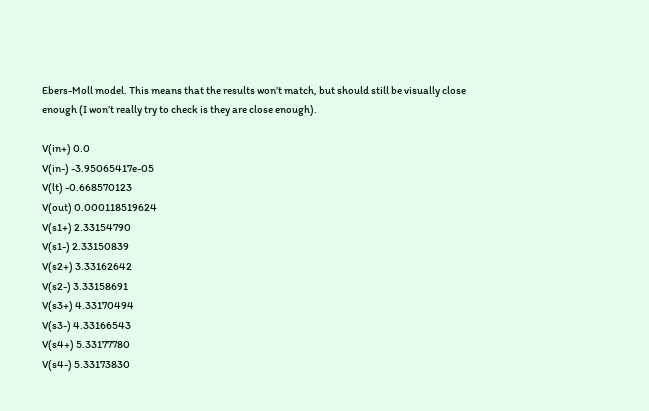Ebers-Moll model. This means that the results won’t match, but should still be visually close enough (I won’t really try to check is they are close enough).

V(in+) 0.0
V(in-) -3.95065417e-05
V(lt) -0.668570123
V(out) 0.000118519624
V(s1+) 2.33154790
V(s1-) 2.33150839
V(s2+) 3.33162642
V(s2-) 3.33158691
V(s3+) 4.33170494
V(s3-) 4.33166543
V(s4+) 5.33177780
V(s4-) 5.33173830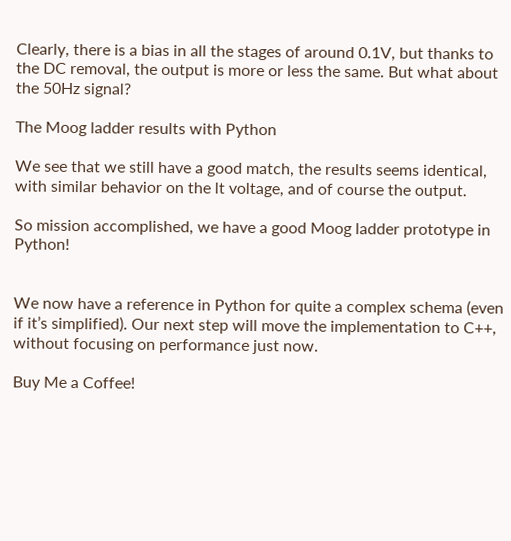Clearly, there is a bias in all the stages of around 0.1V, but thanks to the DC removal, the output is more or less the same. But what about the 50Hz signal?

The Moog ladder results with Python

We see that we still have a good match, the results seems identical, with similar behavior on the lt voltage, and of course the output.

So mission accomplished, we have a good Moog ladder prototype in Python!


We now have a reference in Python for quite a complex schema (even if it’s simplified). Our next step will move the implementation to C++, without focusing on performance just now.

Buy Me a Coffee!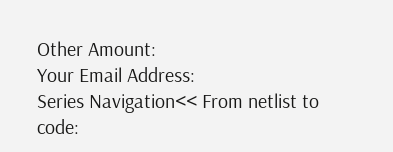Other Amount:
Your Email Address:
Series Navigation<< From netlist to code: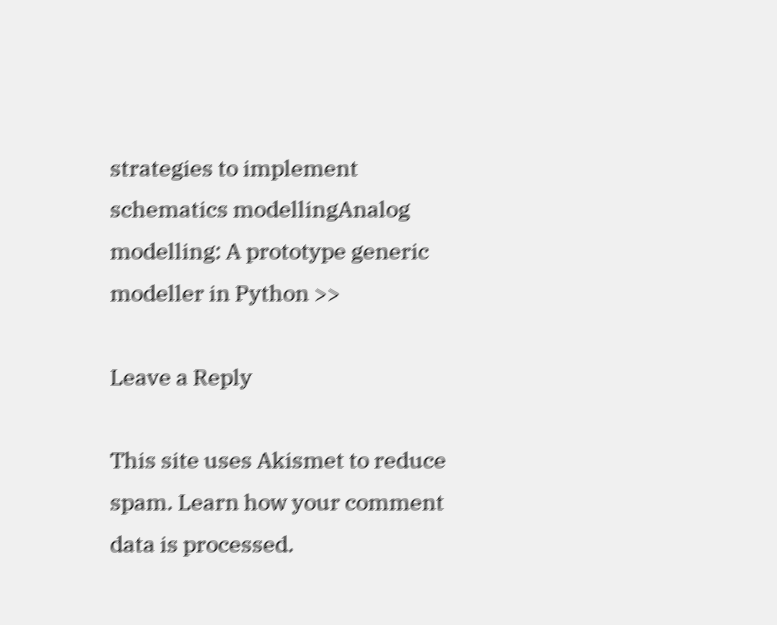strategies to implement schematics modellingAnalog modelling: A prototype generic modeller in Python >>

Leave a Reply

This site uses Akismet to reduce spam. Learn how your comment data is processed.